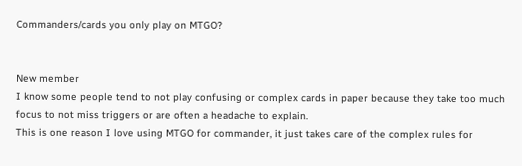Commanders/cards you only play on MTGO?


New member
I know some people tend to not play confusing or complex cards in paper because they take too much focus to not miss triggers or are often a headache to explain.
This is one reason I love using MTGO for commander, it just takes care of the complex rules for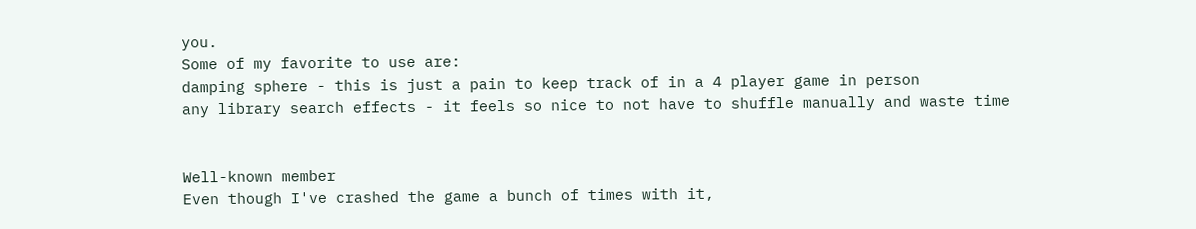you.
Some of my favorite to use are:
damping sphere - this is just a pain to keep track of in a 4 player game in person
any library search effects - it feels so nice to not have to shuffle manually and waste time


Well-known member
Even though I've crashed the game a bunch of times with it,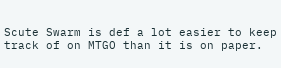Scute Swarm is def a lot easier to keep track of on MTGO than it is on paper.